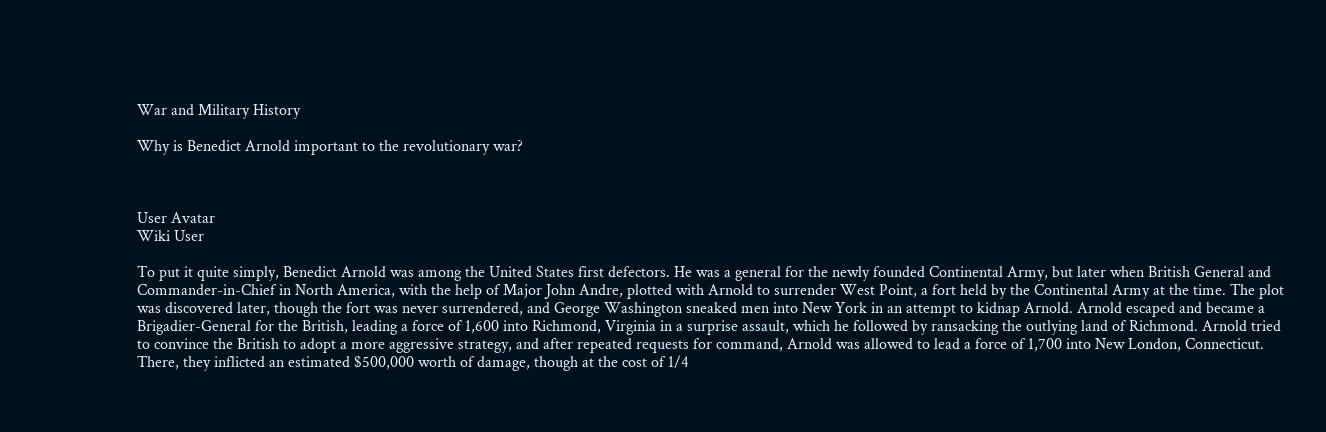War and Military History

Why is Benedict Arnold important to the revolutionary war?



User Avatar
Wiki User

To put it quite simply, Benedict Arnold was among the United States first defectors. He was a general for the newly founded Continental Army, but later when British General and Commander-in-Chief in North America, with the help of Major John Andre, plotted with Arnold to surrender West Point, a fort held by the Continental Army at the time. The plot was discovered later, though the fort was never surrendered, and George Washington sneaked men into New York in an attempt to kidnap Arnold. Arnold escaped and became a Brigadier-General for the British, leading a force of 1,600 into Richmond, Virginia in a surprise assault, which he followed by ransacking the outlying land of Richmond. Arnold tried to convince the British to adopt a more aggressive strategy, and after repeated requests for command, Arnold was allowed to lead a force of 1,700 into New London, Connecticut. There, they inflicted an estimated $500,000 worth of damage, though at the cost of 1/4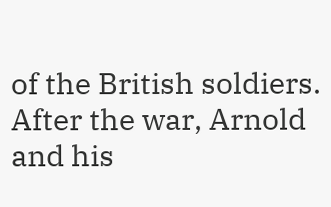of the British soldiers. After the war, Arnold and his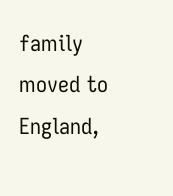family moved to England,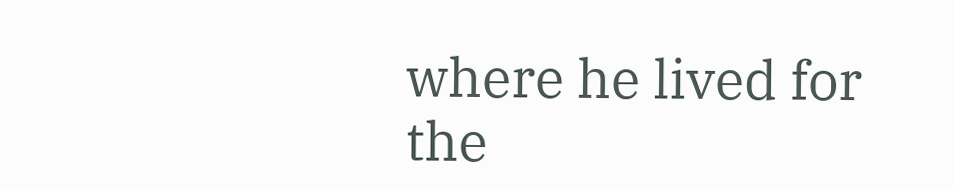where he lived for the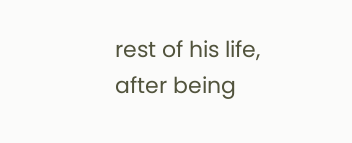rest of his life, after being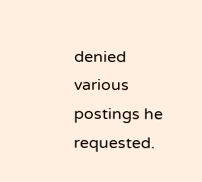denied various postings he requested.